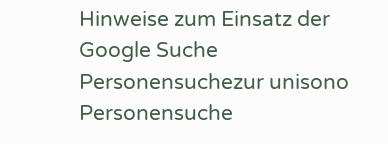Hinweise zum Einsatz der Google Suche
Personensuchezur unisono Personensuche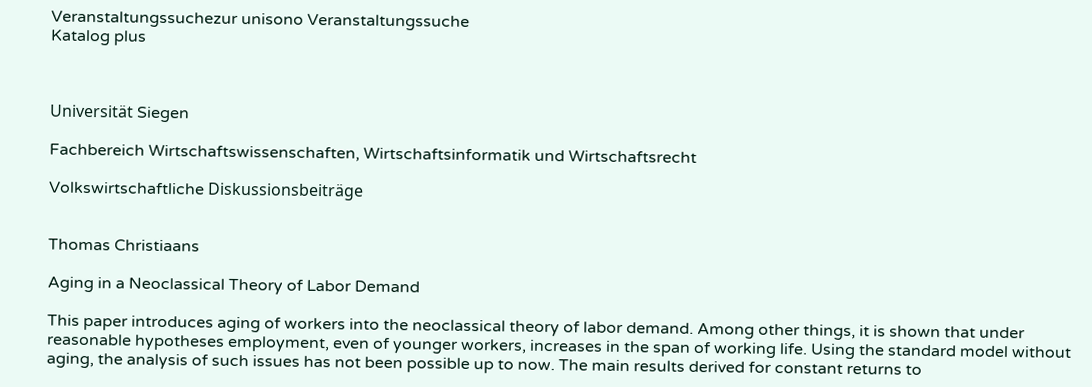Veranstaltungssuchezur unisono Veranstaltungssuche
Katalog plus



Universität Siegen

Fachbereich Wirtschaftswissenschaften, Wirtschaftsinformatik und Wirtschaftsrecht

Volkswirtschaftliche Diskussionsbeiträge


Thomas Christiaans

Aging in a Neoclassical Theory of Labor Demand

This paper introduces aging of workers into the neoclassical theory of labor demand. Among other things, it is shown that under reasonable hypotheses employment, even of younger workers, increases in the span of working life. Using the standard model without aging, the analysis of such issues has not been possible up to now. The main results derived for constant returns to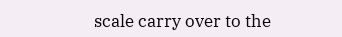scale carry over to the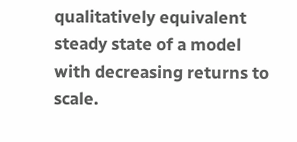qualitatively equivalent steady state of a model with decreasing returns to scale.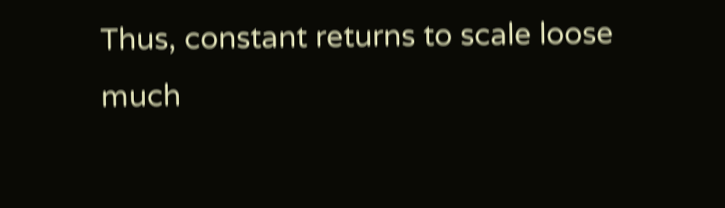Thus, constant returns to scale loose much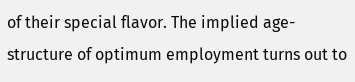of their special flavor. The implied age-structure of optimum employment turns out to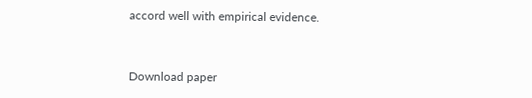accord well with empirical evidence.


Download paper